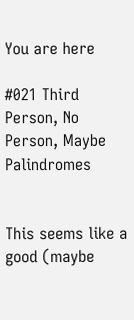You are here

#021 Third Person, No Person, Maybe Palindromes


This seems like a good (maybe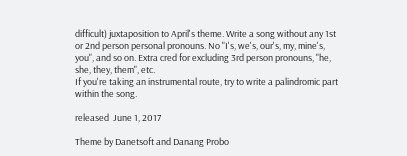difficult) juxtaposition to April's theme. Write a song without any 1st or 2nd person personal pronouns. No "I's, we's, our's, my, mine's, you", and so on. Extra cred for excluding 3rd person pronouns, "he, she, they, them", etc.
If you're taking an instrumental route, try to write a palindromic part within the song.

released  June 1, 2017

Theme by Danetsoft and Danang Probo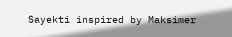Sayekti inspired by Maksimer